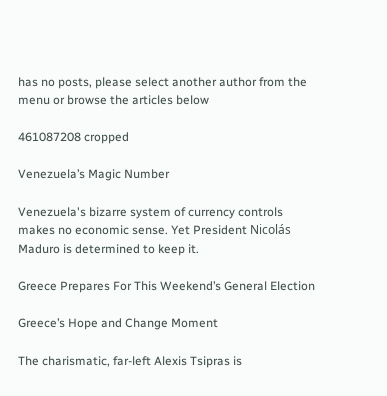has no posts, please select another author from the menu or browse the articles below

461087208 cropped

Venezuela’s Magic Number

Venezuela's bizarre system of currency controls makes no economic sense. Yet President Nicolás Maduro is determined to keep it.

Greece Prepares For This Weekend’s General Election

Greece’s Hope and Change Moment

The charismatic, far-left Alexis Tsipras is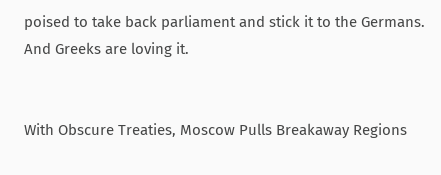poised to take back parliament and stick it to the Germans. And Greeks are loving it.


With Obscure Treaties, Moscow Pulls Breakaway Regions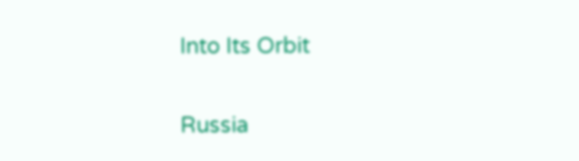Into Its Orbit

Russia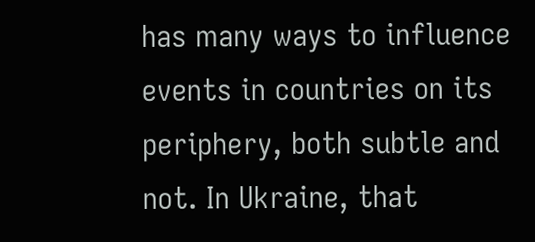has many ways to influence events in countries on its periphery, both subtle and not. In Ukraine, that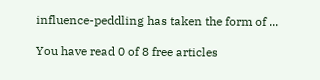influence-peddling has taken the form of ...

You have read 0 of 8 free articles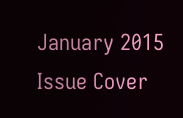January 2015 Issue Cover